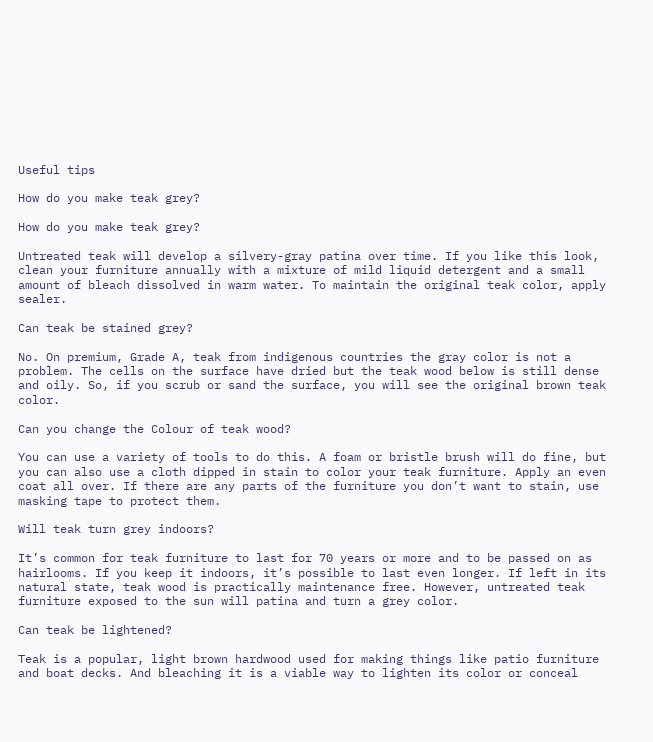Useful tips

How do you make teak grey?

How do you make teak grey?

Untreated teak will develop a silvery-gray patina over time. If you like this look, clean your furniture annually with a mixture of mild liquid detergent and a small amount of bleach dissolved in warm water. To maintain the original teak color, apply sealer.

Can teak be stained grey?

No. On premium, Grade A, teak from indigenous countries the gray color is not a problem. The cells on the surface have dried but the teak wood below is still dense and oily. So, if you scrub or sand the surface, you will see the original brown teak color.

Can you change the Colour of teak wood?

You can use a variety of tools to do this. A foam or bristle brush will do fine, but you can also use a cloth dipped in stain to color your teak furniture. Apply an even coat all over. If there are any parts of the furniture you don’t want to stain, use masking tape to protect them.

Will teak turn grey indoors?

It’s common for teak furniture to last for 70 years or more and to be passed on as hairlooms. If you keep it indoors, it’s possible to last even longer. If left in its natural state, teak wood is practically maintenance free. However, untreated teak furniture exposed to the sun will patina and turn a grey color.

Can teak be lightened?

Teak is a popular, light brown hardwood used for making things like patio furniture and boat decks. And bleaching it is a viable way to lighten its color or conceal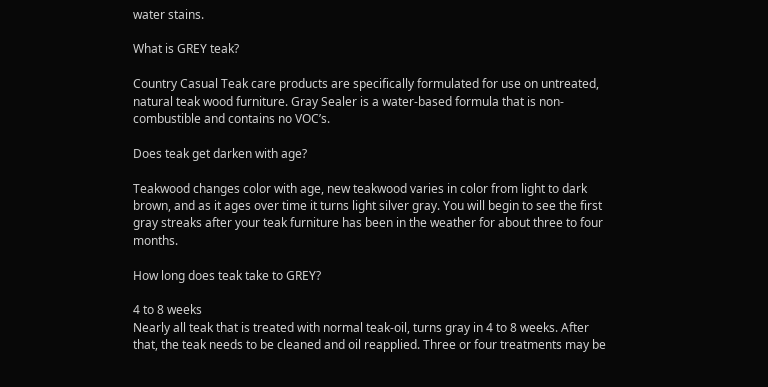water stains.

What is GREY teak?

Country Casual Teak care products are specifically formulated for use on untreated, natural teak wood furniture. Gray Sealer is a water-based formula that is non-combustible and contains no VOC’s.

Does teak get darken with age?

Teakwood changes color with age, new teakwood varies in color from light to dark brown, and as it ages over time it turns light silver gray. You will begin to see the first gray streaks after your teak furniture has been in the weather for about three to four months.

How long does teak take to GREY?

4 to 8 weeks
Nearly all teak that is treated with normal teak-oil, turns gray in 4 to 8 weeks. After that, the teak needs to be cleaned and oil reapplied. Three or four treatments may be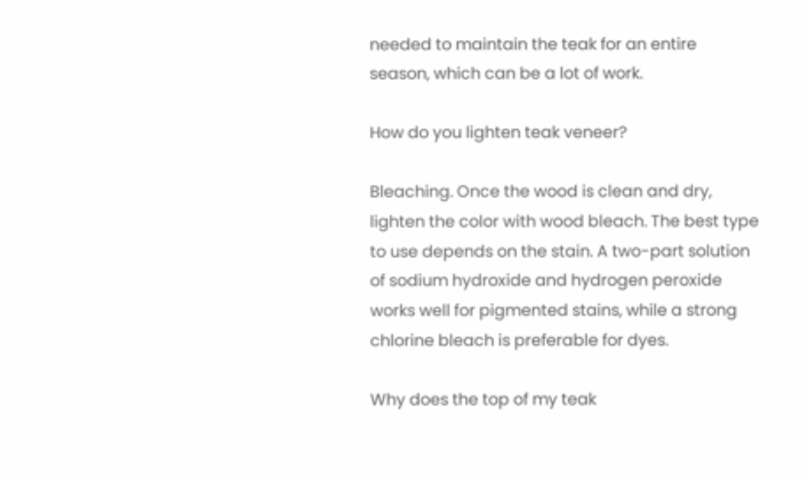needed to maintain the teak for an entire season, which can be a lot of work.

How do you lighten teak veneer?

Bleaching. Once the wood is clean and dry, lighten the color with wood bleach. The best type to use depends on the stain. A two-part solution of sodium hydroxide and hydrogen peroxide works well for pigmented stains, while a strong chlorine bleach is preferable for dyes.

Why does the top of my teak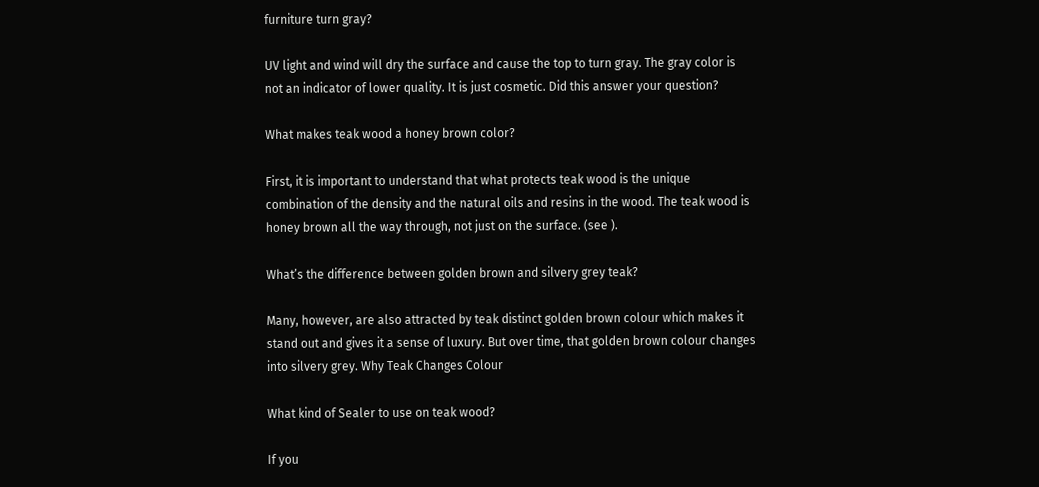furniture turn gray?

UV light and wind will dry the surface and cause the top to turn gray. The gray color is not an indicator of lower quality. It is just cosmetic. Did this answer your question?

What makes teak wood a honey brown color?

First, it is important to understand that what protects teak wood is the unique combination of the density and the natural oils and resins in the wood. The teak wood is honey brown all the way through, not just on the surface. (see ).

What’s the difference between golden brown and silvery grey teak?

Many, however, are also attracted by teak distinct golden brown colour which makes it stand out and gives it a sense of luxury. But over time, that golden brown colour changes into silvery grey. Why Teak Changes Colour

What kind of Sealer to use on teak wood?

If you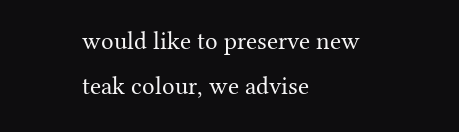would like to preserve new teak colour, we advise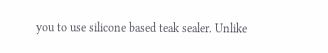you to use silicone based teak sealer. Unlike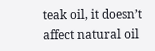teak oil, it doesn’t affect natural oil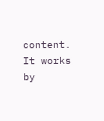content. It works by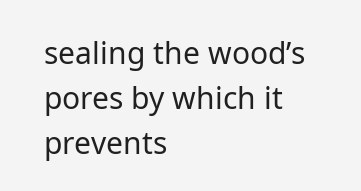sealing the wood’s pores by which it prevents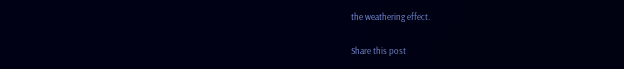the weathering effect.

Share this post